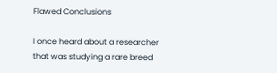Flawed Conclusions

I once heard about a researcher that was studying a rare breed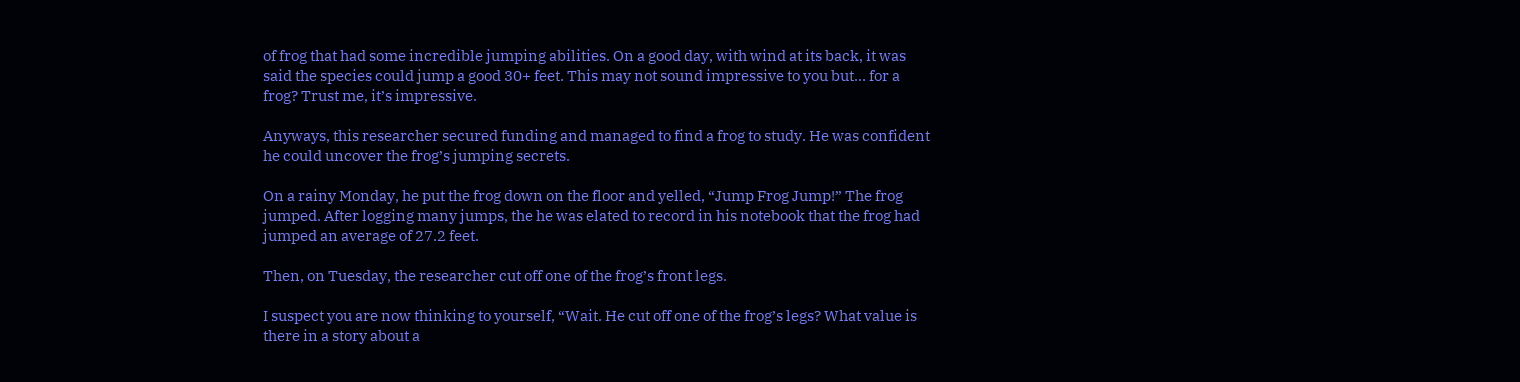of frog that had some incredible jumping abilities. On a good day, with wind at its back, it was said the species could jump a good 30+ feet. This may not sound impressive to you but… for a frog? Trust me, it’s impressive.

Anyways, this researcher secured funding and managed to find a frog to study. He was confident he could uncover the frog’s jumping secrets.

On a rainy Monday, he put the frog down on the floor and yelled, “Jump Frog Jump!” The frog jumped. After logging many jumps, the he was elated to record in his notebook that the frog had jumped an average of 27.2 feet.

Then, on Tuesday, the researcher cut off one of the frog’s front legs.

I suspect you are now thinking to yourself, “Wait. He cut off one of the frog’s legs? What value is there in a story about a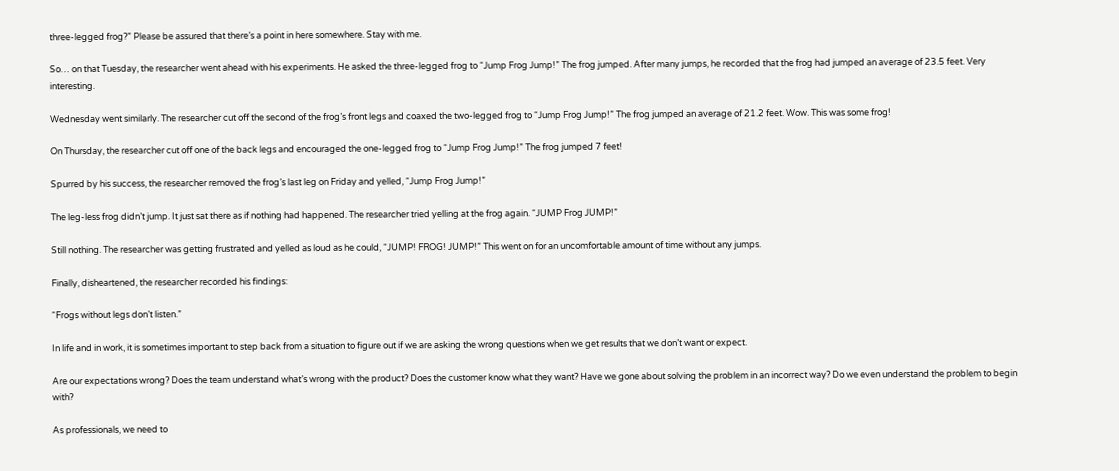three-legged frog?” Please be assured that there’s a point in here somewhere. Stay with me.

So… on that Tuesday, the researcher went ahead with his experiments. He asked the three-legged frog to “Jump Frog Jump!” The frog jumped. After many jumps, he recorded that the frog had jumped an average of 23.5 feet. Very interesting.

Wednesday went similarly. The researcher cut off the second of the frog’s front legs and coaxed the two-legged frog to “Jump Frog Jump!” The frog jumped an average of 21.2 feet. Wow. This was some frog!

On Thursday, the researcher cut off one of the back legs and encouraged the one-legged frog to “Jump Frog Jump!” The frog jumped 7 feet!

Spurred by his success, the researcher removed the frog’s last leg on Friday and yelled, “Jump Frog Jump!”

The leg-less frog didn’t jump. It just sat there as if nothing had happened. The researcher tried yelling at the frog again. “JUMP Frog JUMP!”

Still nothing. The researcher was getting frustrated and yelled as loud as he could, “JUMP! FROG! JUMP!” This went on for an uncomfortable amount of time without any jumps.

Finally, disheartened, the researcher recorded his findings:

“Frogs without legs don’t listen.”

In life and in work, it is sometimes important to step back from a situation to figure out if we are asking the wrong questions when we get results that we don’t want or expect.

Are our expectations wrong? Does the team understand what’s wrong with the product? Does the customer know what they want? Have we gone about solving the problem in an incorrect way? Do we even understand the problem to begin with?

As professionals, we need to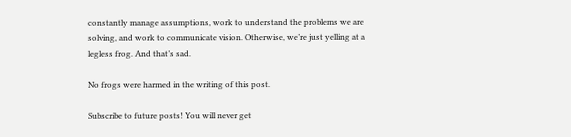constantly manage assumptions, work to understand the problems we are solving, and work to communicate vision. Otherwise, we’re just yelling at a legless frog. And that’s sad.

No frogs were harmed in the writing of this post.

Subscribe to future posts! You will never get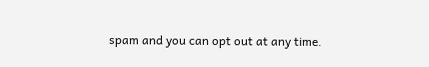spam and you can opt out at any time.